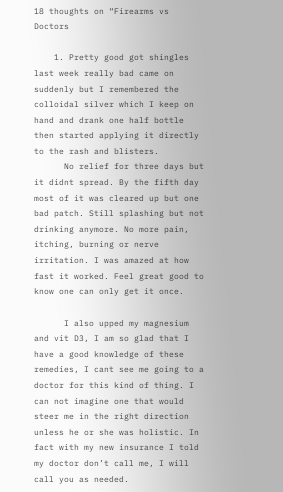18 thoughts on “Firearms vs Doctors

    1. Pretty good got shingles last week really bad came on suddenly but I remembered the colloidal silver which I keep on hand and drank one half bottle then started applying it directly to the rash and blisters.
      No relief for three days but it didnt spread. By the fifth day most of it was cleared up but one bad patch. Still splashing but not drinking anymore. No more pain, itching, burning or nerve irritation. I was amazed at how fast it worked. Feel great good to know one can only get it once.

      I also upped my magnesium and vit D3, I am so glad that I have a good knowledge of these remedies, I cant see me going to a doctor for this kind of thing. I can not imagine one that would steer me in the right direction unless he or she was holistic. In fact with my new insurance I told my doctor don’t call me, I will call you as needed.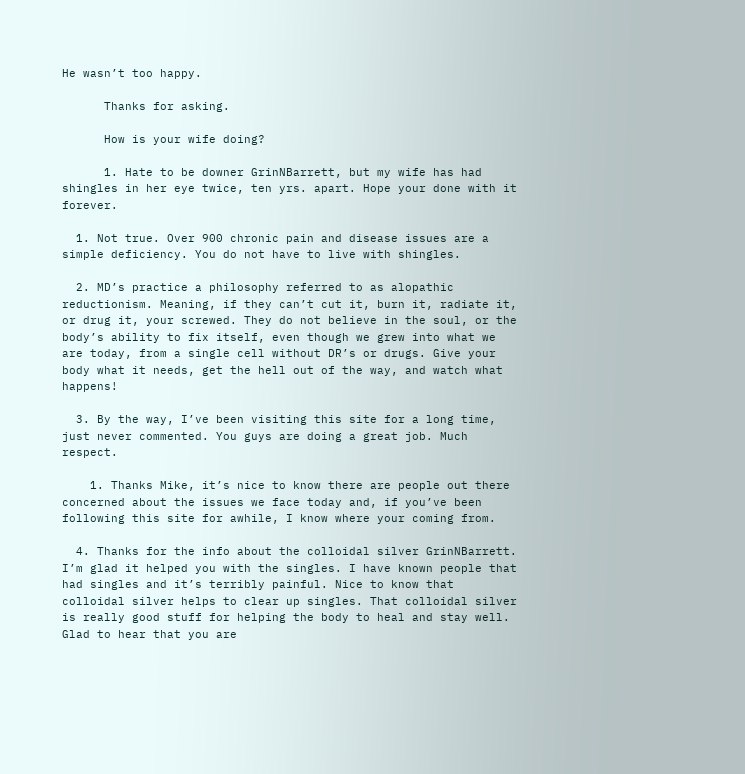He wasn’t too happy.

      Thanks for asking.

      How is your wife doing?

      1. Hate to be downer GrinNBarrett, but my wife has had shingles in her eye twice, ten yrs. apart. Hope your done with it forever.

  1. Not true. Over 900 chronic pain and disease issues are a simple deficiency. You do not have to live with shingles.

  2. MD’s practice a philosophy referred to as alopathic reductionism. Meaning, if they can’t cut it, burn it, radiate it, or drug it, your screwed. They do not believe in the soul, or the body’s ability to fix itself, even though we grew into what we are today, from a single cell without DR’s or drugs. Give your body what it needs, get the hell out of the way, and watch what happens!

  3. By the way, I’ve been visiting this site for a long time, just never commented. You guys are doing a great job. Much respect.

    1. Thanks Mike, it’s nice to know there are people out there concerned about the issues we face today and, if you’ve been following this site for awhile, I know where your coming from.

  4. Thanks for the info about the colloidal silver GrinNBarrett. I’m glad it helped you with the singles. I have known people that had singles and it’s terribly painful. Nice to know that colloidal silver helps to clear up singles. That colloidal silver is really good stuff for helping the body to heal and stay well. Glad to hear that you are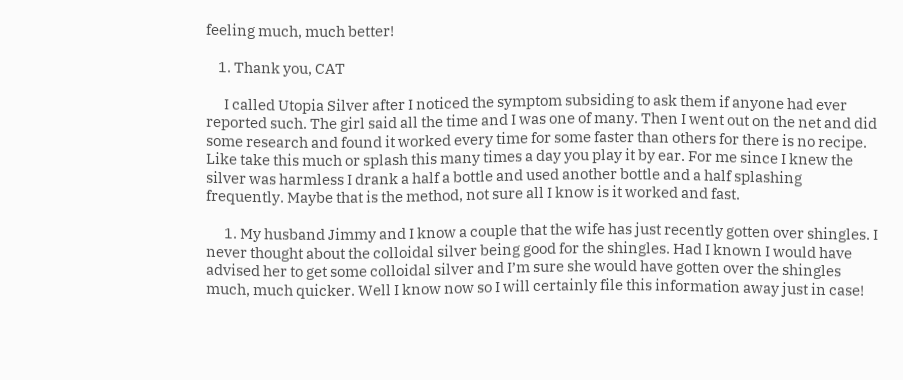feeling much, much better!

    1. Thank you, CAT

      I called Utopia Silver after I noticed the symptom subsiding to ask them if anyone had ever reported such. The girl said all the time and I was one of many. Then I went out on the net and did some research and found it worked every time for some faster than others for there is no recipe. Like take this much or splash this many times a day you play it by ear. For me since I knew the silver was harmless I drank a half a bottle and used another bottle and a half splashing frequently. Maybe that is the method, not sure all I know is it worked and fast.

      1. My husband Jimmy and I know a couple that the wife has just recently gotten over shingles. I never thought about the colloidal silver being good for the shingles. Had I known I would have advised her to get some colloidal silver and I’m sure she would have gotten over the shingles much, much quicker. Well I know now so I will certainly file this information away just in case!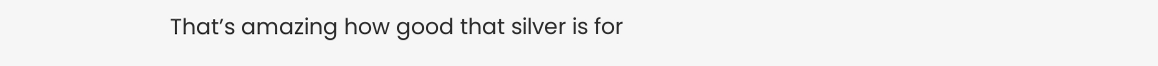That’s amazing how good that silver is for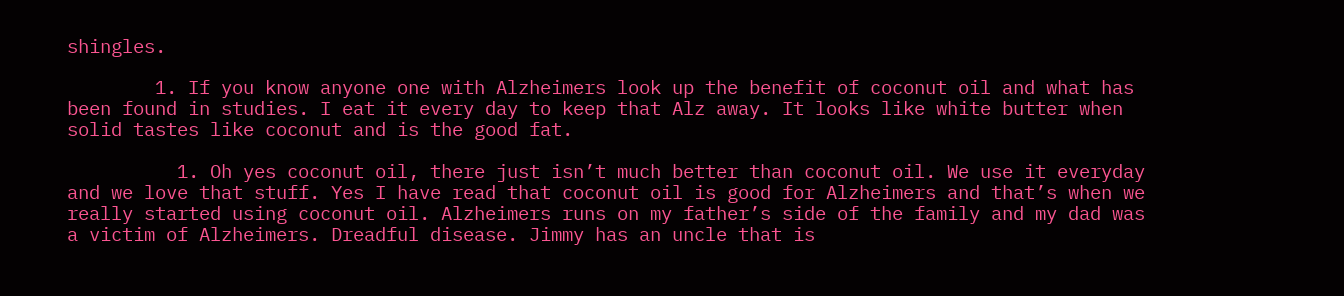shingles.

        1. If you know anyone one with Alzheimers look up the benefit of coconut oil and what has been found in studies. I eat it every day to keep that Alz away. It looks like white butter when solid tastes like coconut and is the good fat.

          1. Oh yes coconut oil, there just isn’t much better than coconut oil. We use it everyday and we love that stuff. Yes I have read that coconut oil is good for Alzheimers and that’s when we really started using coconut oil. Alzheimers runs on my father’s side of the family and my dad was a victim of Alzheimers. Dreadful disease. Jimmy has an uncle that is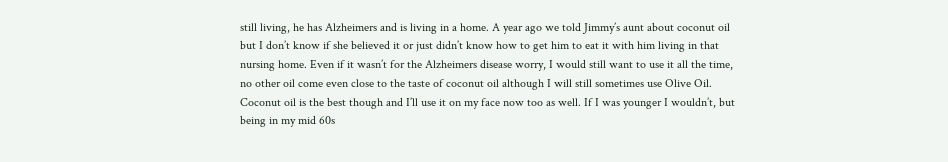still living, he has Alzheimers and is living in a home. A year ago we told Jimmy’s aunt about coconut oil but I don’t know if she believed it or just didn’t know how to get him to eat it with him living in that nursing home. Even if it wasn’t for the Alzheimers disease worry, I would still want to use it all the time, no other oil come even close to the taste of coconut oil although I will still sometimes use Olive Oil. Coconut oil is the best though and I’ll use it on my face now too as well. If I was younger I wouldn’t, but being in my mid 60s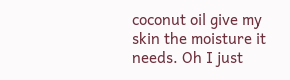coconut oil give my skin the moisture it needs. Oh I just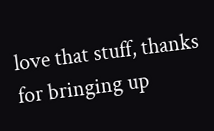love that stuff, thanks for bringing up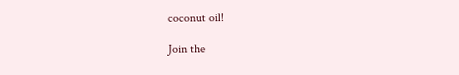coconut oil!

Join the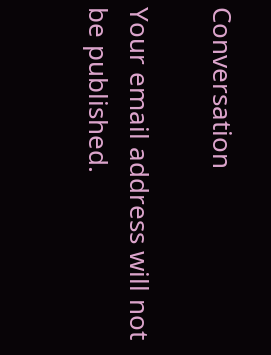Conversation

Your email address will not be published.